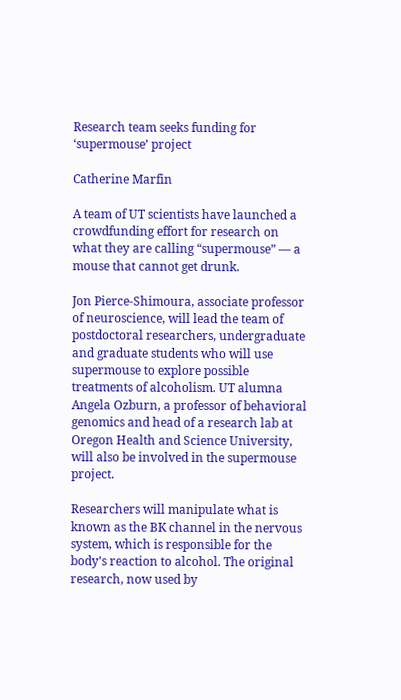Research team seeks funding for ‘supermouse’ project

Catherine Marfin

A team of UT scientists have launched a crowdfunding effort for research on what they are calling “supermouse” — a mouse that cannot get drunk.

Jon Pierce-Shimoura, associate professor of neuroscience, will lead the team of postdoctoral researchers, undergraduate and graduate students who will use supermouse to explore possible treatments of alcoholism. UT alumna Angela Ozburn, a professor of behavioral genomics and head of a research lab at Oregon Health and Science University, will also be involved in the supermouse project.

Researchers will manipulate what is known as the BK channel in the nervous system, which is responsible for the body’s reaction to alcohol. The original research, now used by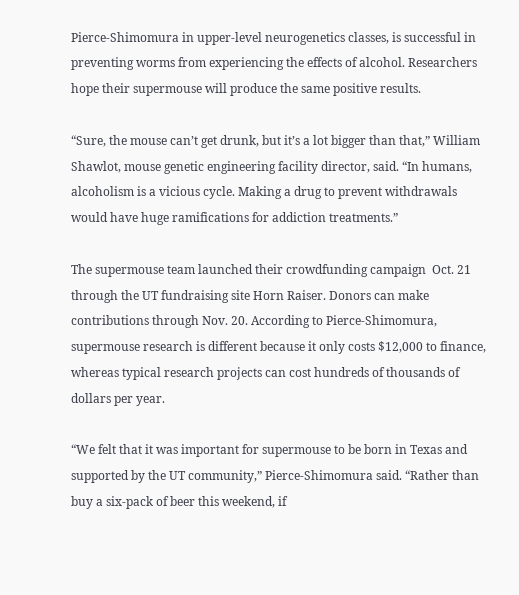Pierce-Shimomura in upper-level neurogenetics classes, is successful in preventing worms from experiencing the effects of alcohol. Researchers hope their supermouse will produce the same positive results.

“Sure, the mouse can’t get drunk, but it’s a lot bigger than that,” William Shawlot, mouse genetic engineering facility director, said. “In humans, alcoholism is a vicious cycle. Making a drug to prevent withdrawals would have huge ramifications for addiction treatments.”

The supermouse team launched their crowdfunding campaign  Oct. 21 through the UT fundraising site Horn Raiser. Donors can make contributions through Nov. 20. According to Pierce-Shimomura, supermouse research is different because it only costs $12,000 to finance, whereas typical research projects can cost hundreds of thousands of dollars per year.

“We felt that it was important for supermouse to be born in Texas and supported by the UT community,” Pierce-Shimomura said. “Rather than buy a six-pack of beer this weekend, if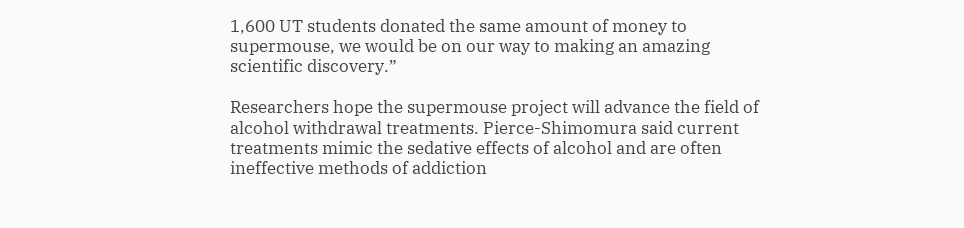1,600 UT students donated the same amount of money to supermouse, we would be on our way to making an amazing scientific discovery.”

Researchers hope the supermouse project will advance the field of alcohol withdrawal treatments. Pierce-Shimomura said current treatments mimic the sedative effects of alcohol and are often ineffective methods of addiction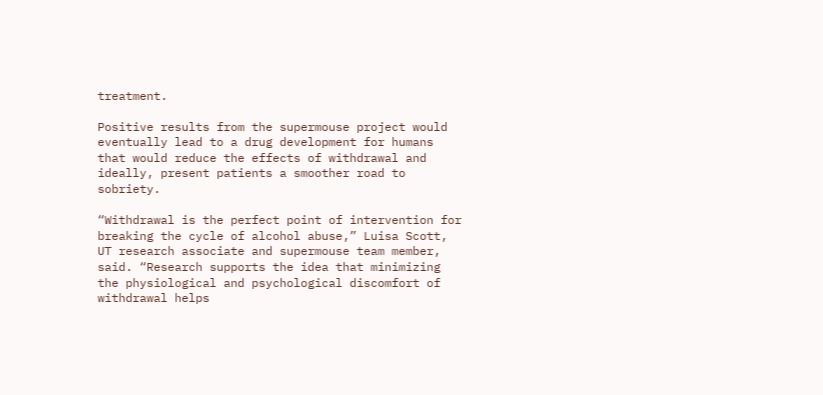treatment.

Positive results from the supermouse project would eventually lead to a drug development for humans that would reduce the effects of withdrawal and ideally, present patients a smoother road to sobriety.

“Withdrawal is the perfect point of intervention for breaking the cycle of alcohol abuse,” Luisa Scott, UT research associate and supermouse team member, said. “Research supports the idea that minimizing the physiological and psychological discomfort of withdrawal helps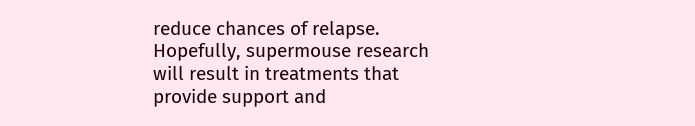reduce chances of relapse. Hopefully, supermouse research will result in treatments that provide support and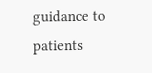guidance to patients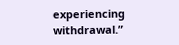experiencing withdrawal.”